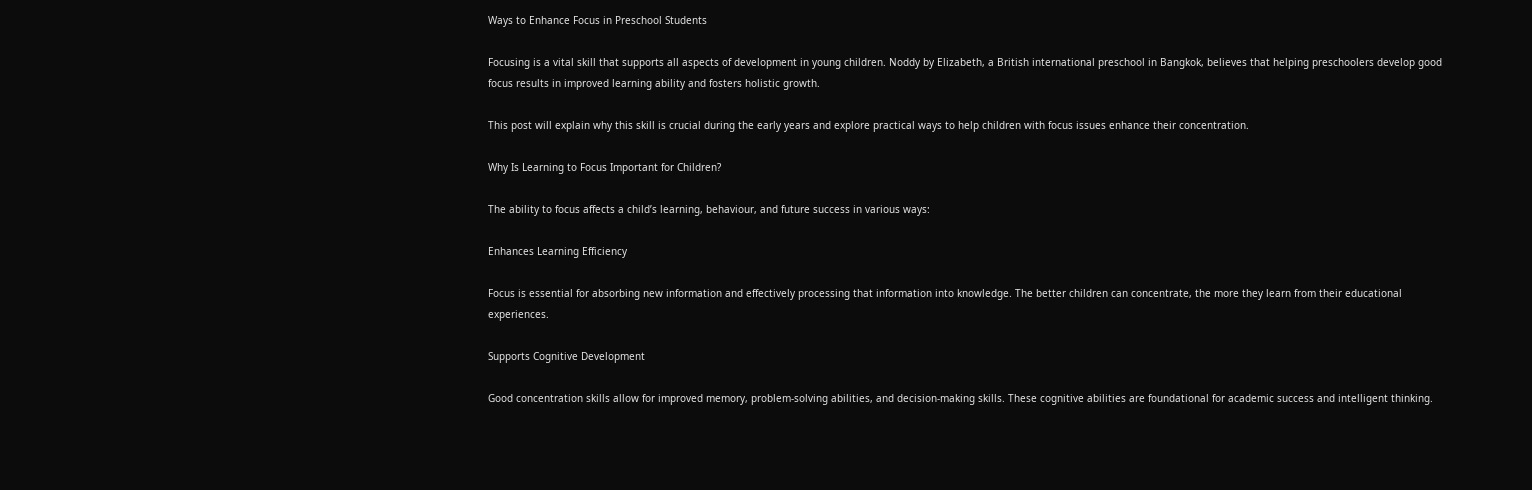Ways to Enhance Focus in Preschool Students

Focusing is a vital skill that supports all aspects of development in young children. Noddy by Elizabeth, a British international preschool in Bangkok, believes that helping preschoolers develop good focus results in improved learning ability and fosters holistic growth.

This post will explain why this skill is crucial during the early years and explore practical ways to help children with focus issues enhance their concentration.

Why Is Learning to Focus Important for Children?

The ability to focus affects a child’s learning, behaviour, and future success in various ways:

Enhances Learning Efficiency

Focus is essential for absorbing new information and effectively processing that information into knowledge. The better children can concentrate, the more they learn from their educational experiences.

Supports Cognitive Development

Good concentration skills allow for improved memory, problem-solving abilities, and decision-making skills. These cognitive abilities are foundational for academic success and intelligent thinking.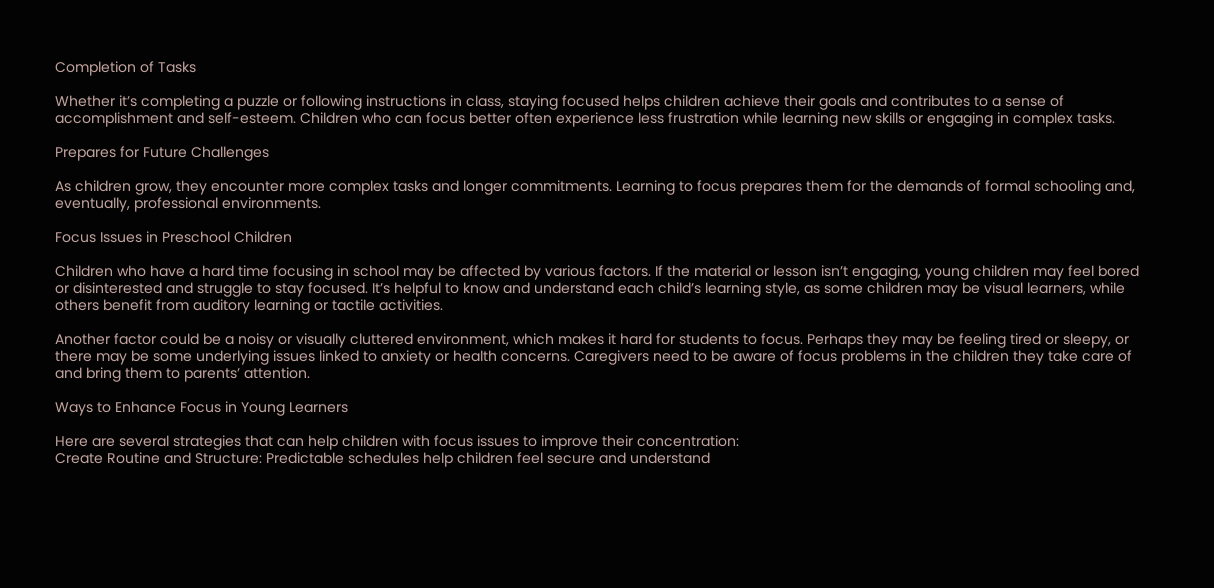Completion of Tasks

Whether it’s completing a puzzle or following instructions in class, staying focused helps children achieve their goals and contributes to a sense of accomplishment and self-esteem. Children who can focus better often experience less frustration while learning new skills or engaging in complex tasks.

Prepares for Future Challenges

As children grow, they encounter more complex tasks and longer commitments. Learning to focus prepares them for the demands of formal schooling and, eventually, professional environments.

Focus Issues in Preschool Children

Children who have a hard time focusing in school may be affected by various factors. If the material or lesson isn’t engaging, young children may feel bored or disinterested and struggle to stay focused. It’s helpful to know and understand each child’s learning style, as some children may be visual learners, while others benefit from auditory learning or tactile activities.

Another factor could be a noisy or visually cluttered environment, which makes it hard for students to focus. Perhaps they may be feeling tired or sleepy, or there may be some underlying issues linked to anxiety or health concerns. Caregivers need to be aware of focus problems in the children they take care of and bring them to parents’ attention.

Ways to Enhance Focus in Young Learners

Here are several strategies that can help children with focus issues to improve their concentration:
Create Routine and Structure: Predictable schedules help children feel secure and understand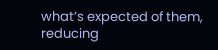what’s expected of them, reducing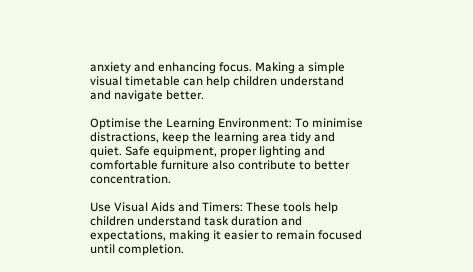anxiety and enhancing focus. Making a simple visual timetable can help children understand and navigate better.

Optimise the Learning Environment: To minimise distractions, keep the learning area tidy and quiet. Safe equipment, proper lighting and comfortable furniture also contribute to better concentration.

Use Visual Aids and Timers: These tools help children understand task duration and expectations, making it easier to remain focused until completion.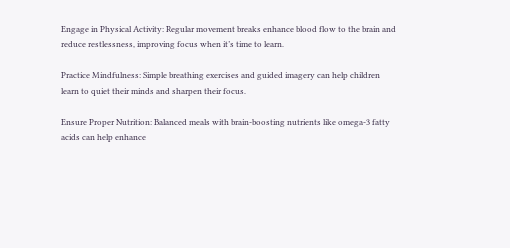Engage in Physical Activity: Regular movement breaks enhance blood flow to the brain and reduce restlessness, improving focus when it’s time to learn.

Practice Mindfulness: Simple breathing exercises and guided imagery can help children learn to quiet their minds and sharpen their focus.

Ensure Proper Nutrition: Balanced meals with brain-boosting nutrients like omega-3 fatty acids can help enhance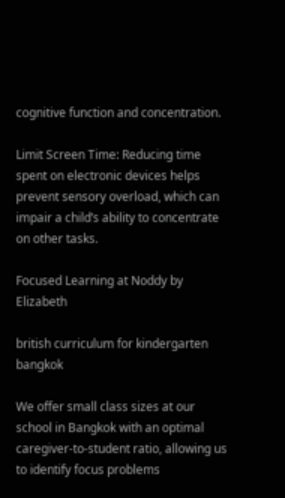cognitive function and concentration.

Limit Screen Time: Reducing time spent on electronic devices helps prevent sensory overload, which can impair a child’s ability to concentrate on other tasks.

Focused Learning at Noddy by Elizabeth

british curriculum for kindergarten bangkok

We offer small class sizes at our school in Bangkok with an optimal caregiver-to-student ratio, allowing us to identify focus problems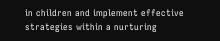in children and implement effective strategies within a nurturing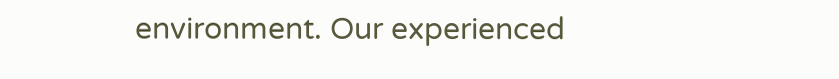environment. Our experienced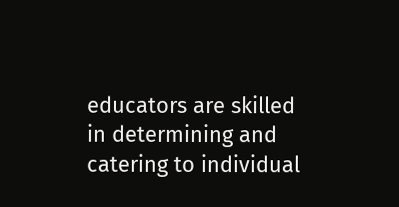educators are skilled in determining and catering to individual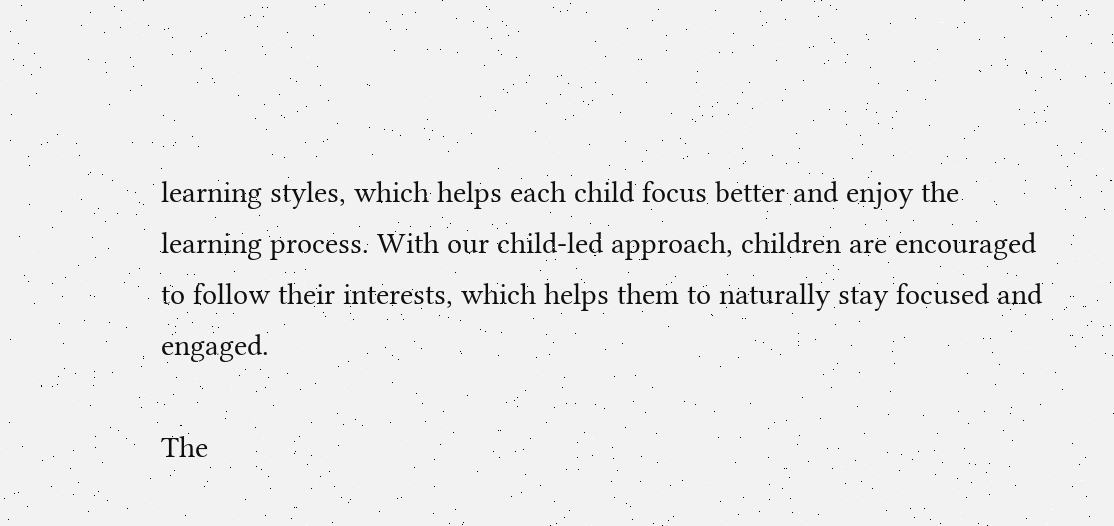learning styles, which helps each child focus better and enjoy the learning process. With our child-led approach, children are encouraged to follow their interests, which helps them to naturally stay focused and engaged.

The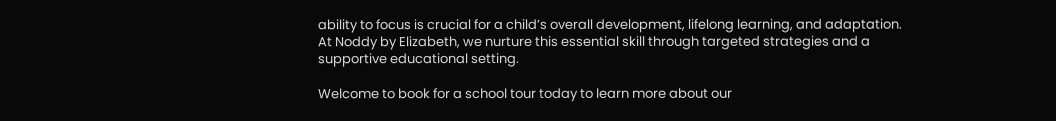ability to focus is crucial for a child’s overall development, lifelong learning, and adaptation. At Noddy by Elizabeth, we nurture this essential skill through targeted strategies and a supportive educational setting.

Welcome to book for a school tour today to learn more about our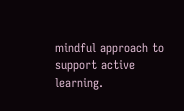mindful approach to support active learning.